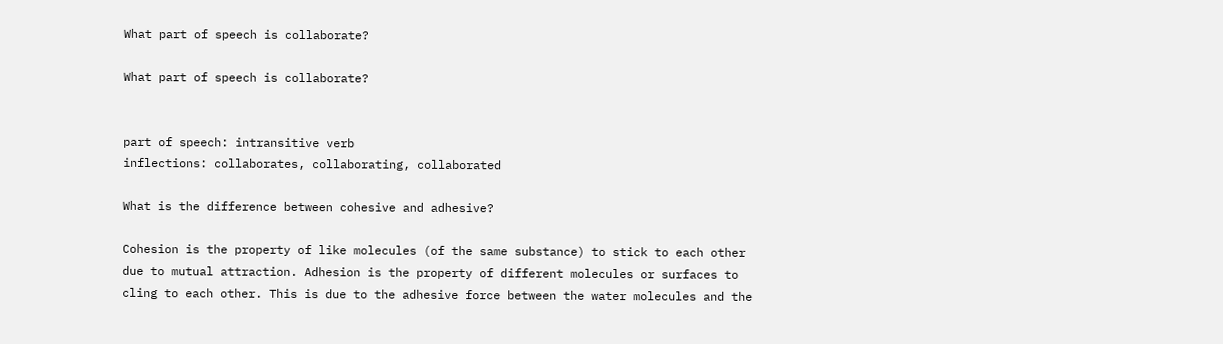What part of speech is collaborate?

What part of speech is collaborate?


part of speech: intransitive verb
inflections: collaborates, collaborating, collaborated

What is the difference between cohesive and adhesive?

Cohesion is the property of like molecules (of the same substance) to stick to each other due to mutual attraction. Adhesion is the property of different molecules or surfaces to cling to each other. This is due to the adhesive force between the water molecules and the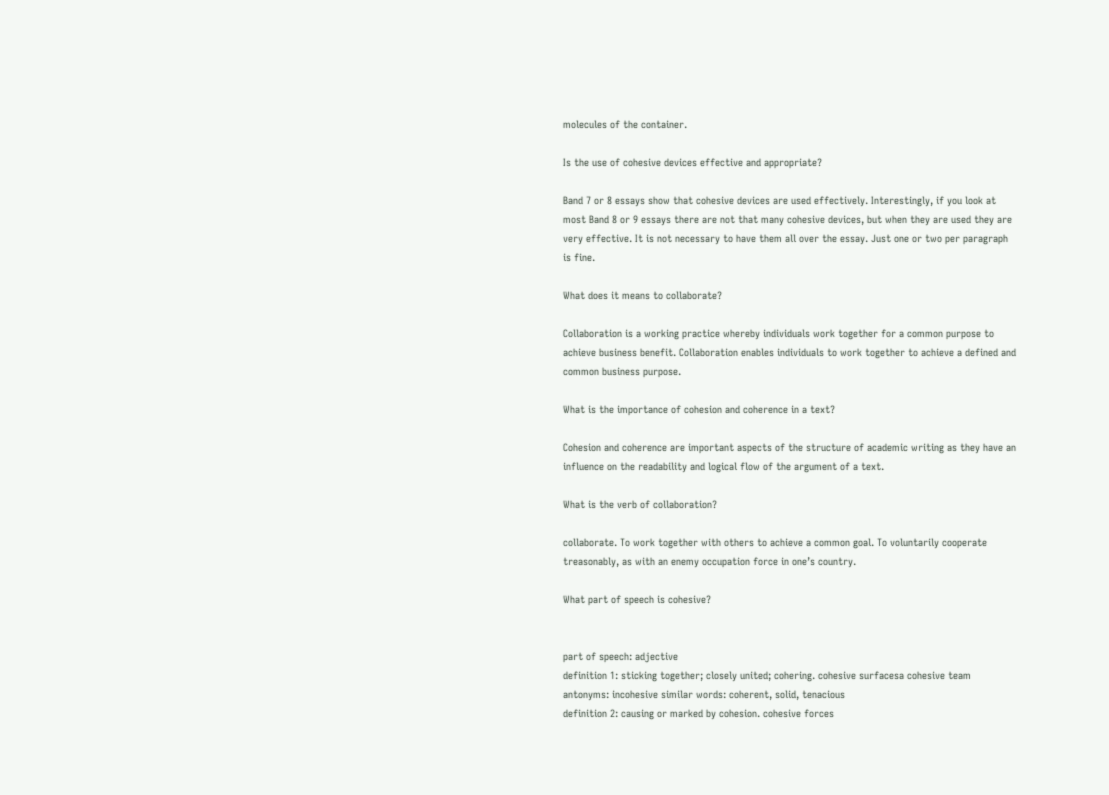molecules of the container.

Is the use of cohesive devices effective and appropriate?

Band 7 or 8 essays show that cohesive devices are used effectively. Interestingly, if you look at most Band 8 or 9 essays there are not that many cohesive devices, but when they are used they are very effective. It is not necessary to have them all over the essay. Just one or two per paragraph is fine.

What does it means to collaborate?

Collaboration is a working practice whereby individuals work together for a common purpose to achieve business benefit. Collaboration enables individuals to work together to achieve a defined and common business purpose.

What is the importance of cohesion and coherence in a text?

Cohesion and coherence are important aspects of the structure of academic writing as they have an influence on the readability and logical flow of the argument of a text.

What is the verb of collaboration?

collaborate. To work together with others to achieve a common goal. To voluntarily cooperate treasonably, as with an enemy occupation force in one’s country.

What part of speech is cohesive?


part of speech: adjective
definition 1: sticking together; closely united; cohering. cohesive surfacesa cohesive team antonyms: incohesive similar words: coherent, solid, tenacious
definition 2: causing or marked by cohesion. cohesive forces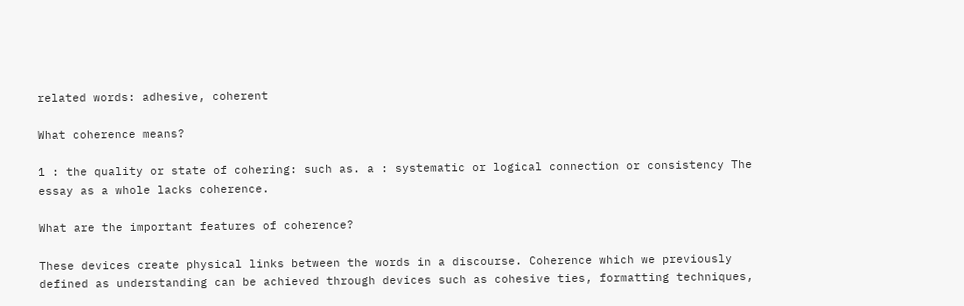related words: adhesive, coherent

What coherence means?

1 : the quality or state of cohering: such as. a : systematic or logical connection or consistency The essay as a whole lacks coherence.

What are the important features of coherence?

These devices create physical links between the words in a discourse. Coherence which we previously defined as understanding can be achieved through devices such as cohesive ties, formatting techniques,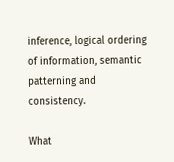inference, logical ordering of information, semantic patterning and consistency.

What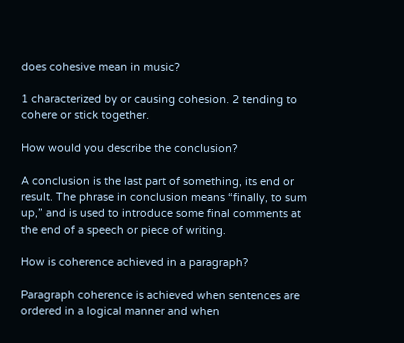does cohesive mean in music?

1 characterized by or causing cohesion. 2 tending to cohere or stick together.

How would you describe the conclusion?

A conclusion is the last part of something, its end or result. The phrase in conclusion means “finally, to sum up,” and is used to introduce some final comments at the end of a speech or piece of writing.

How is coherence achieved in a paragraph?

Paragraph coherence is achieved when sentences are ordered in a logical manner and when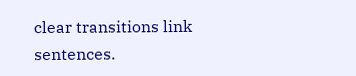clear transitions link sentences.